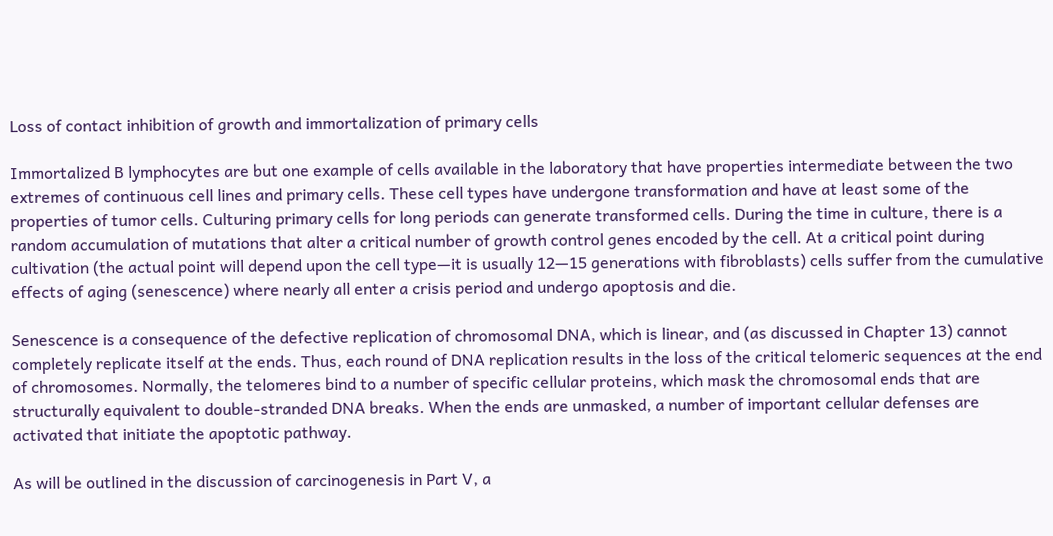Loss of contact inhibition of growth and immortalization of primary cells

Immortalized B lymphocytes are but one example of cells available in the laboratory that have properties intermediate between the two extremes of continuous cell lines and primary cells. These cell types have undergone transformation and have at least some of the properties of tumor cells. Culturing primary cells for long periods can generate transformed cells. During the time in culture, there is a random accumulation of mutations that alter a critical number of growth control genes encoded by the cell. At a critical point during cultivation (the actual point will depend upon the cell type—it is usually 12—15 generations with fibroblasts) cells suffer from the cumulative effects of aging (senescence) where nearly all enter a crisis period and undergo apoptosis and die.

Senescence is a consequence of the defective replication of chromosomal DNA, which is linear, and (as discussed in Chapter 13) cannot completely replicate itself at the ends. Thus, each round of DNA replication results in the loss of the critical telomeric sequences at the end of chromosomes. Normally, the telomeres bind to a number of specific cellular proteins, which mask the chromosomal ends that are structurally equivalent to double-stranded DNA breaks. When the ends are unmasked, a number of important cellular defenses are activated that initiate the apoptotic pathway.

As will be outlined in the discussion of carcinogenesis in Part V, a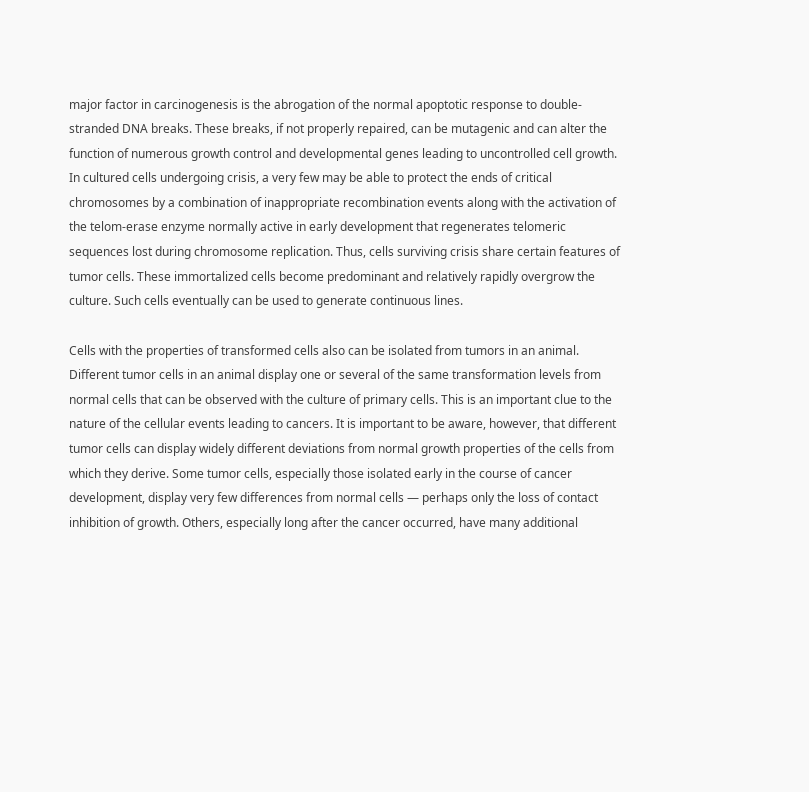major factor in carcinogenesis is the abrogation of the normal apoptotic response to double-stranded DNA breaks. These breaks, if not properly repaired, can be mutagenic and can alter the function of numerous growth control and developmental genes leading to uncontrolled cell growth. In cultured cells undergoing crisis, a very few may be able to protect the ends of critical chromosomes by a combination of inappropriate recombination events along with the activation of the telom-erase enzyme normally active in early development that regenerates telomeric sequences lost during chromosome replication. Thus, cells surviving crisis share certain features of tumor cells. These immortalized cells become predominant and relatively rapidly overgrow the culture. Such cells eventually can be used to generate continuous lines.

Cells with the properties of transformed cells also can be isolated from tumors in an animal. Different tumor cells in an animal display one or several of the same transformation levels from normal cells that can be observed with the culture of primary cells. This is an important clue to the nature of the cellular events leading to cancers. It is important to be aware, however, that different tumor cells can display widely different deviations from normal growth properties of the cells from which they derive. Some tumor cells, especially those isolated early in the course of cancer development, display very few differences from normal cells — perhaps only the loss of contact inhibition of growth. Others, especially long after the cancer occurred, have many additional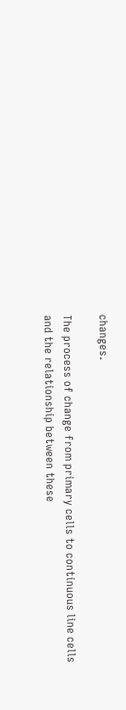changes.

The process of change from primary cells to continuous line cells and the relationship between these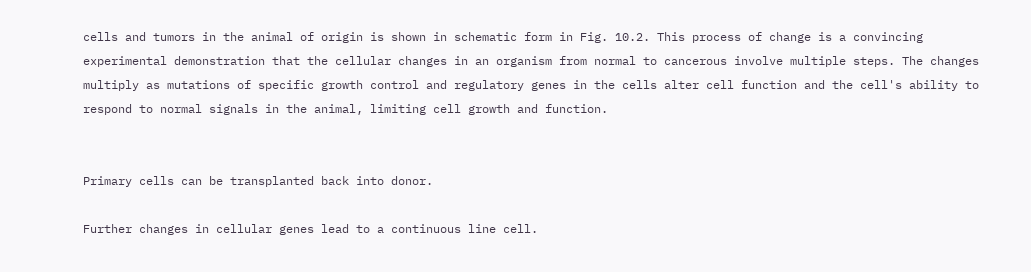cells and tumors in the animal of origin is shown in schematic form in Fig. 10.2. This process of change is a convincing experimental demonstration that the cellular changes in an organism from normal to cancerous involve multiple steps. The changes multiply as mutations of specific growth control and regulatory genes in the cells alter cell function and the cell's ability to respond to normal signals in the animal, limiting cell growth and function.


Primary cells can be transplanted back into donor.

Further changes in cellular genes lead to a continuous line cell.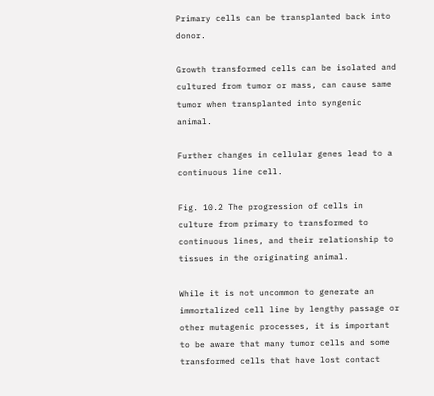Primary cells can be transplanted back into donor.

Growth transformed cells can be isolated and cultured from tumor or mass, can cause same tumor when transplanted into syngenic animal.

Further changes in cellular genes lead to a continuous line cell.

Fig. 10.2 The progression of cells in culture from primary to transformed to continuous lines, and their relationship to tissues in the originating animal.

While it is not uncommon to generate an immortalized cell line by lengthy passage or other mutagenic processes, it is important to be aware that many tumor cells and some transformed cells that have lost contact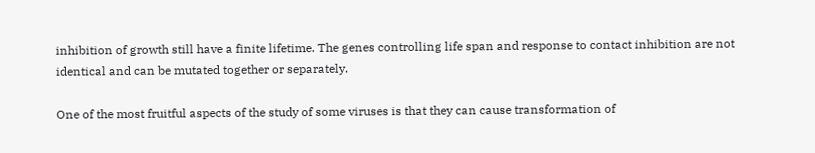inhibition of growth still have a finite lifetime. The genes controlling life span and response to contact inhibition are not identical and can be mutated together or separately.

One of the most fruitful aspects of the study of some viruses is that they can cause transformation of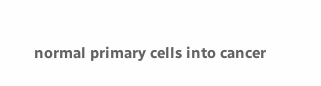normal primary cells into cancer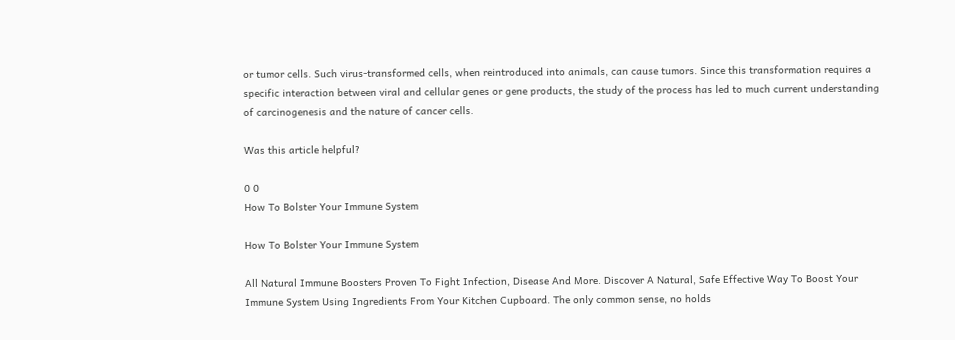or tumor cells. Such virus-transformed cells, when reintroduced into animals, can cause tumors. Since this transformation requires a specific interaction between viral and cellular genes or gene products, the study of the process has led to much current understanding of carcinogenesis and the nature of cancer cells.

Was this article helpful?

0 0
How To Bolster Your Immune System

How To Bolster Your Immune System

All Natural Immune Boosters Proven To Fight Infection, Disease And More. Discover A Natural, Safe Effective Way To Boost Your Immune System Using Ingredients From Your Kitchen Cupboard. The only common sense, no holds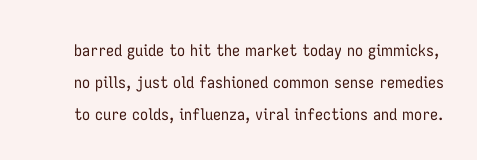barred guide to hit the market today no gimmicks, no pills, just old fashioned common sense remedies to cure colds, influenza, viral infections and more.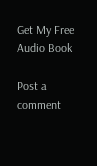Get My Free Audio Book

Post a comment